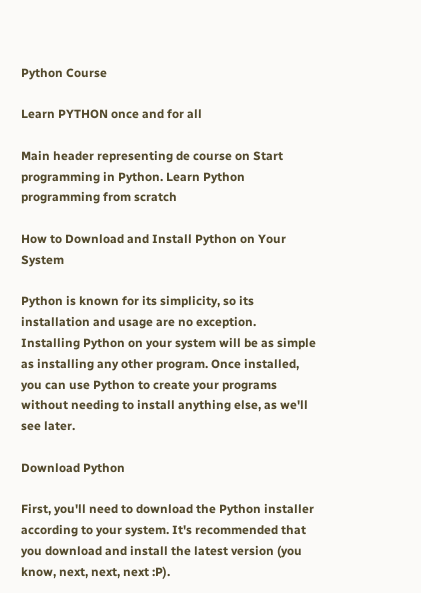Python Course

Learn PYTHON once and for all

Main header representing de course on Start programming in Python. Learn Python programming from scratch

How to Download and Install Python on Your System

Python is known for its simplicity, so its installation and usage are no exception. Installing Python on your system will be as simple as installing any other program. Once installed, you can use Python to create your programs without needing to install anything else, as we'll see later.

Download Python

First, you'll need to download the Python installer according to your system. It's recommended that you download and install the latest version (you know, next, next, next :P).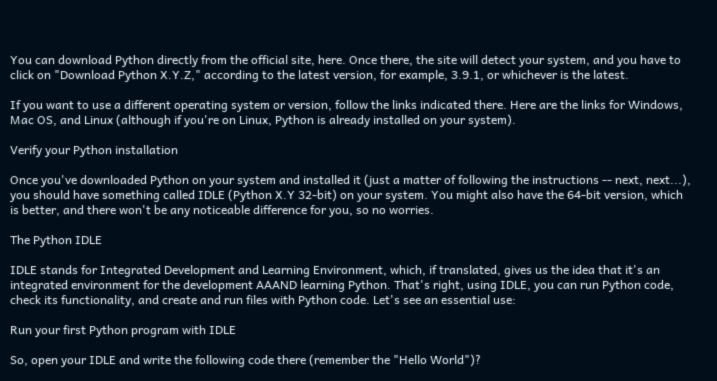You can download Python directly from the official site, here. Once there, the site will detect your system, and you have to click on "Download Python X.Y.Z," according to the latest version, for example, 3.9.1, or whichever is the latest.

If you want to use a different operating system or version, follow the links indicated there. Here are the links for Windows, Mac OS, and Linux (although if you're on Linux, Python is already installed on your system).

Verify your Python installation

Once you've downloaded Python on your system and installed it (just a matter of following the instructions -- next, next...), you should have something called IDLE (Python X.Y 32-bit) on your system. You might also have the 64-bit version, which is better, and there won't be any noticeable difference for you, so no worries.

The Python IDLE

IDLE stands for Integrated Development and Learning Environment, which, if translated, gives us the idea that it's an integrated environment for the development AAAND learning Python. That's right, using IDLE, you can run Python code, check its functionality, and create and run files with Python code. Let's see an essential use:

Run your first Python program with IDLE

So, open your IDLE and write the following code there (remember the "Hello World")?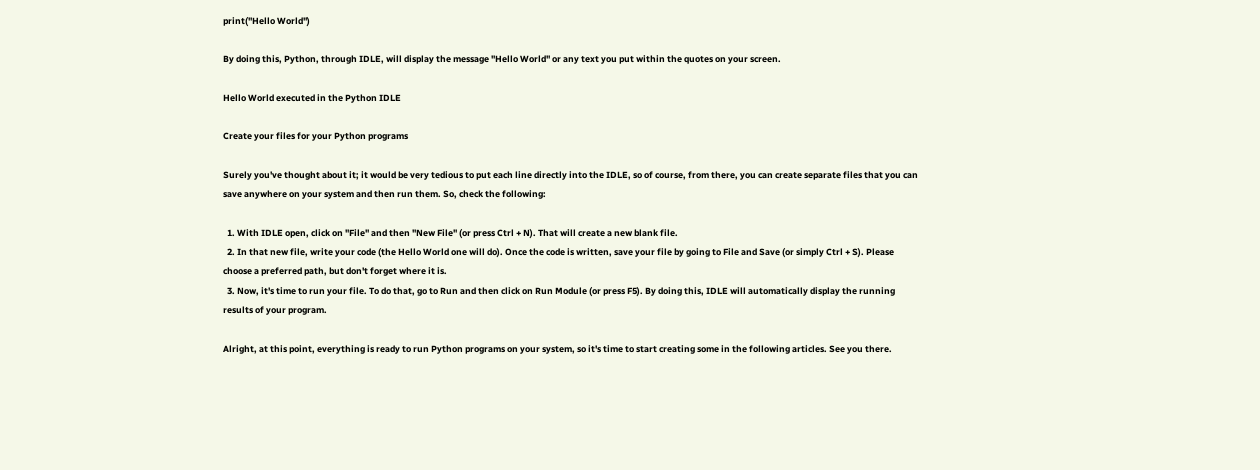print("Hello World")

By doing this, Python, through IDLE, will display the message "Hello World" or any text you put within the quotes on your screen.

Hello World executed in the Python IDLE

Create your files for your Python programs

Surely you've thought about it; it would be very tedious to put each line directly into the IDLE, so of course, from there, you can create separate files that you can save anywhere on your system and then run them. So, check the following:

  1. With IDLE open, click on "File" and then "New File" (or press Ctrl + N). That will create a new blank file.
  2. In that new file, write your code (the Hello World one will do). Once the code is written, save your file by going to File and Save (or simply Ctrl + S). Please choose a preferred path, but don't forget where it is.
  3. Now, it's time to run your file. To do that, go to Run and then click on Run Module (or press F5). By doing this, IDLE will automatically display the running results of your program.

Alright, at this point, everything is ready to run Python programs on your system, so it's time to start creating some in the following articles. See you there.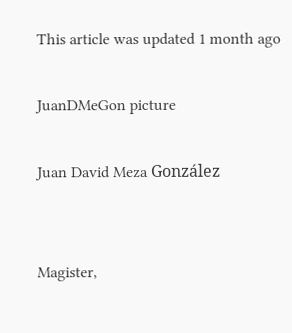This article was updated 1 month ago

JuanDMeGon picture

Juan David Meza González


Magister,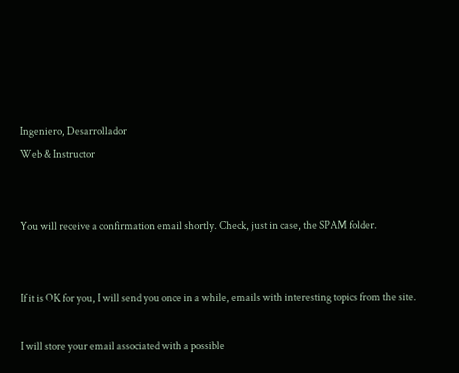Ingeniero, Desarrollador
Web & Instructor


You will receive a confirmation email shortly. Check, just in case, the SPAM folder.


If it is OK for you, I will send you once in a while, emails with interesting topics from the site.

I will store your email associated with a possible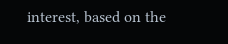interest, based on the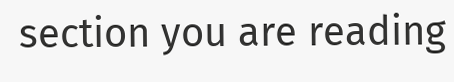section you are reading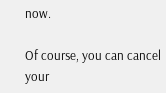now.

Of course, you can cancel your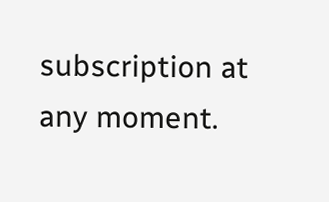subscription at any moment.